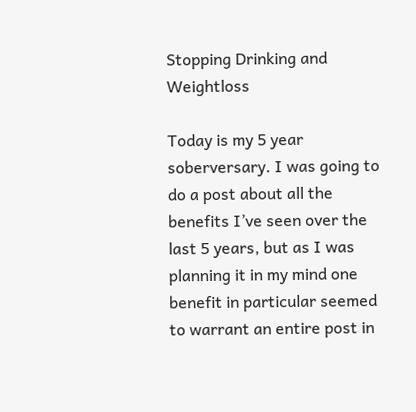Stopping Drinking and Weightloss

Today is my 5 year soberversary. I was going to do a post about all the benefits I’ve seen over the last 5 years, but as I was planning it in my mind one benefit in particular seemed to warrant an entire post in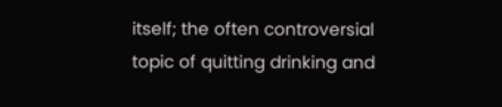itself; the often controversial topic of quitting drinking and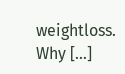weightloss. Why […]